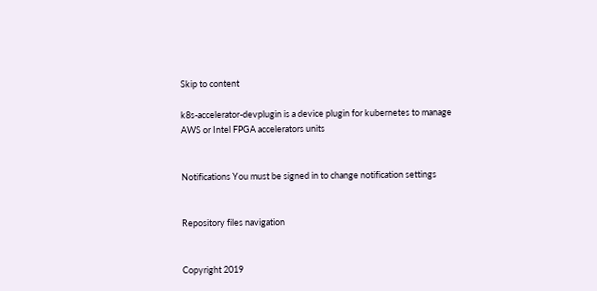Skip to content

k8s-accelerator-devplugin is a device plugin for kubernetes to manage AWS or Intel FPGA accelerators units


Notifications You must be signed in to change notification settings


Repository files navigation


Copyright 2019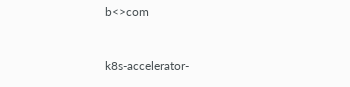b<>com


k8s-accelerator-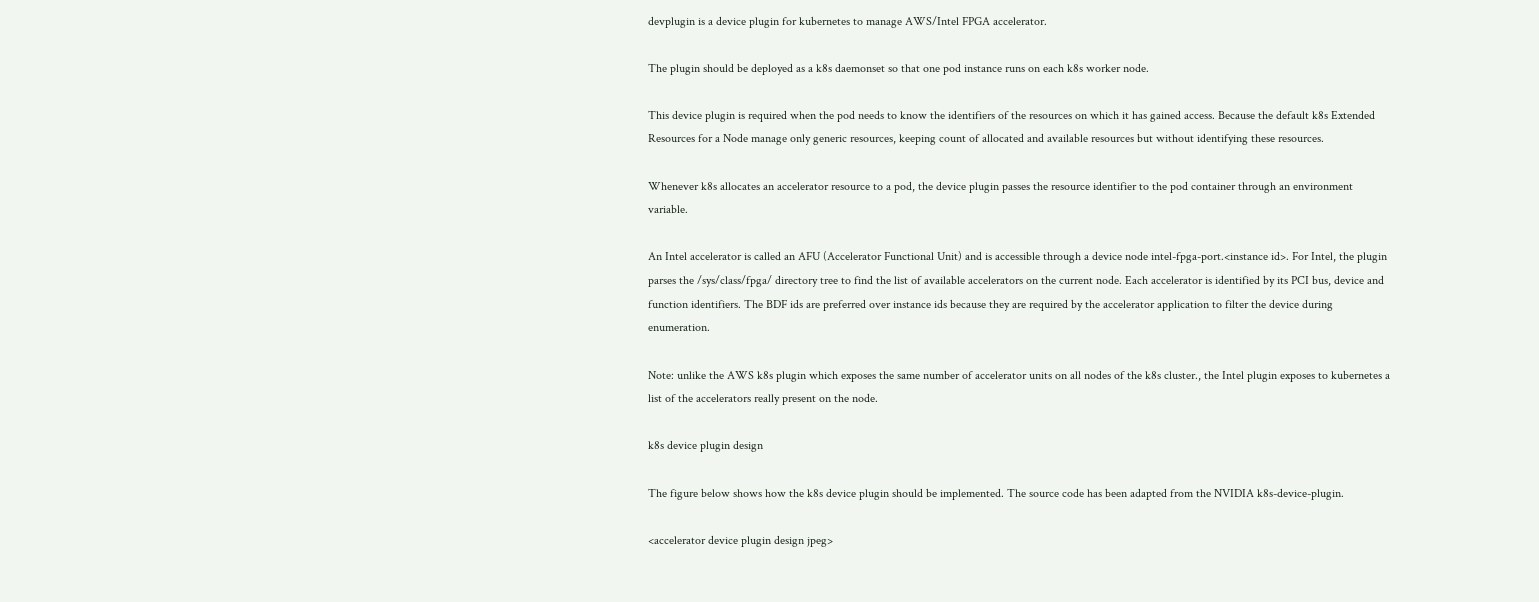devplugin is a device plugin for kubernetes to manage AWS/Intel FPGA accelerator.

The plugin should be deployed as a k8s daemonset so that one pod instance runs on each k8s worker node.

This device plugin is required when the pod needs to know the identifiers of the resources on which it has gained access. Because the default k8s Extended Resources for a Node manage only generic resources, keeping count of allocated and available resources but without identifying these resources.

Whenever k8s allocates an accelerator resource to a pod, the device plugin passes the resource identifier to the pod container through an environment variable.

An Intel accelerator is called an AFU (Accelerator Functional Unit) and is accessible through a device node intel-fpga-port.<instance id>. For Intel, the plugin parses the /sys/class/fpga/ directory tree to find the list of available accelerators on the current node. Each accelerator is identified by its PCI bus, device and function identifiers. The BDF ids are preferred over instance ids because they are required by the accelerator application to filter the device during enumeration.

Note: unlike the AWS k8s plugin which exposes the same number of accelerator units on all nodes of the k8s cluster., the Intel plugin exposes to kubernetes a list of the accelerators really present on the node.

k8s device plugin design

The figure below shows how the k8s device plugin should be implemented. The source code has been adapted from the NVIDIA k8s-device-plugin.

<accelerator device plugin design jpeg>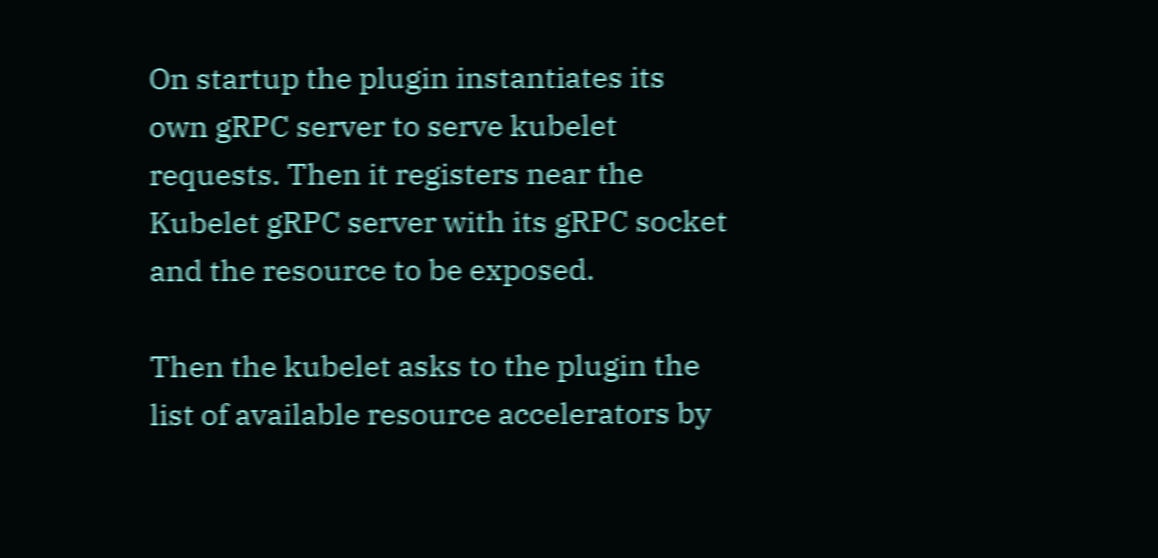On startup the plugin instantiates its own gRPC server to serve kubelet requests. Then it registers near the Kubelet gRPC server with its gRPC socket and the resource to be exposed.

Then the kubelet asks to the plugin the list of available resource accelerators by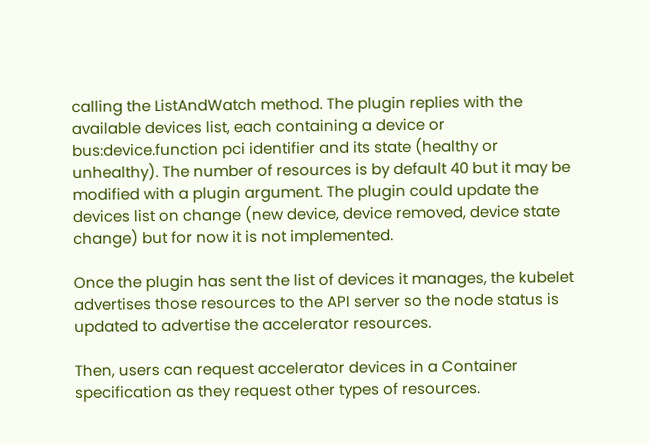calling the ListAndWatch method. The plugin replies with the available devices list, each containing a device or bus:device.function pci identifier and its state (healthy or unhealthy). The number of resources is by default 40 but it may be modified with a plugin argument. The plugin could update the devices list on change (new device, device removed, device state change) but for now it is not implemented.

Once the plugin has sent the list of devices it manages, the kubelet advertises those resources to the API server so the node status is updated to advertise the accelerator resources.

Then, users can request accelerator devices in a Container specification as they request other types of resources.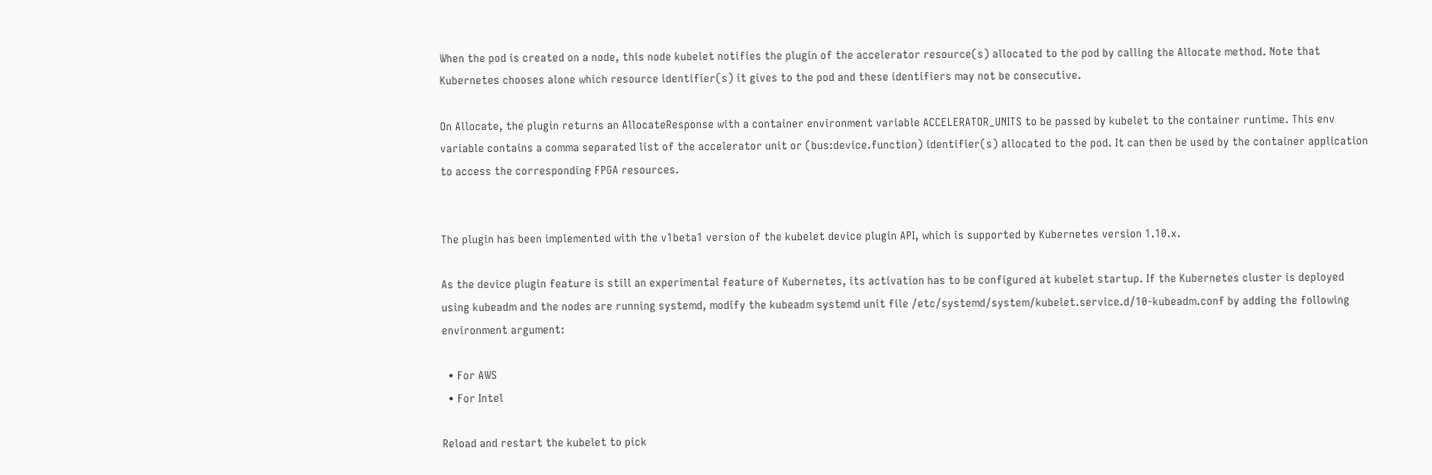When the pod is created on a node, this node kubelet notifies the plugin of the accelerator resource(s) allocated to the pod by calling the Allocate method. Note that Kubernetes chooses alone which resource identifier(s) it gives to the pod and these identifiers may not be consecutive.

On Allocate, the plugin returns an AllocateResponse with a container environment variable ACCELERATOR_UNITS to be passed by kubelet to the container runtime. This env variable contains a comma separated list of the accelerator unit or (bus:device.function) identifier(s) allocated to the pod. It can then be used by the container application to access the corresponding FPGA resources.


The plugin has been implemented with the v1beta1 version of the kubelet device plugin API, which is supported by Kubernetes version 1.10.x.

As the device plugin feature is still an experimental feature of Kubernetes, its activation has to be configured at kubelet startup. If the Kubernetes cluster is deployed using kubeadm and the nodes are running systemd, modify the kubeadm systemd unit file /etc/systemd/system/kubelet.service.d/10-kubeadm.conf by adding the following environment argument:

  • For AWS
  • For Intel

Reload and restart the kubelet to pick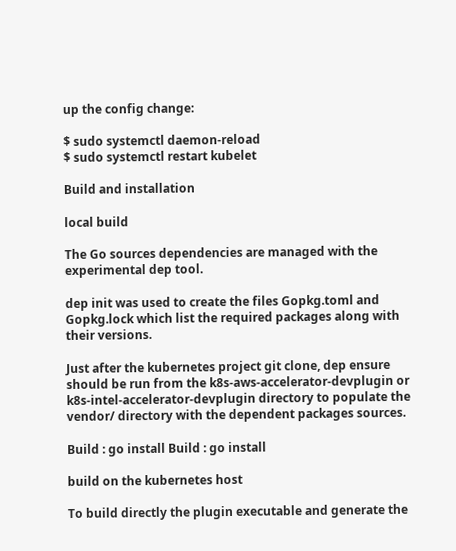up the config change:

$ sudo systemctl daemon-reload
$ sudo systemctl restart kubelet

Build and installation

local build

The Go sources dependencies are managed with the experimental dep tool.

dep init was used to create the files Gopkg.toml and Gopkg.lock which list the required packages along with their versions.

Just after the kubernetes project git clone, dep ensure should be run from the k8s-aws-accelerator-devplugin or k8s-intel-accelerator-devplugin directory to populate the vendor/ directory with the dependent packages sources.

Build : go install Build : go install

build on the kubernetes host

To build directly the plugin executable and generate the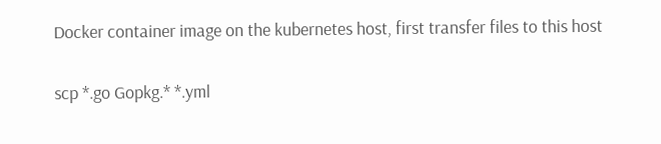Docker container image on the kubernetes host, first transfer files to this host

scp *.go Gopkg.* *.yml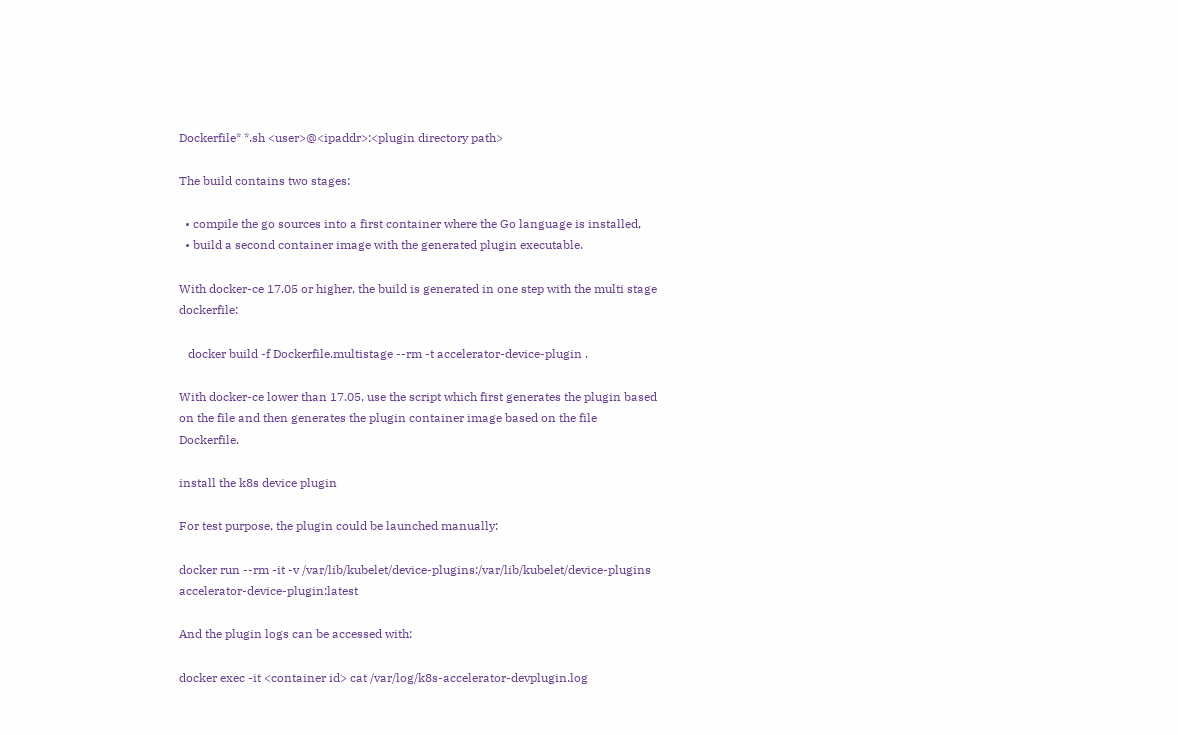Dockerfile* *.sh <user>@<ipaddr>:<plugin directory path>

The build contains two stages:

  • compile the go sources into a first container where the Go language is installed,
  • build a second container image with the generated plugin executable.

With docker-ce 17.05 or higher, the build is generated in one step with the multi stage dockerfile:

   docker build -f Dockerfile.multistage --rm -t accelerator-device-plugin .

With docker-ce lower than 17.05, use the script which first generates the plugin based on the file and then generates the plugin container image based on the file Dockerfile.

install the k8s device plugin

For test purpose, the plugin could be launched manually:

docker run --rm -it -v /var/lib/kubelet/device-plugins:/var/lib/kubelet/device-plugins accelerator-device-plugin:latest

And the plugin logs can be accessed with:

docker exec -it <container id> cat /var/log/k8s-accelerator-devplugin.log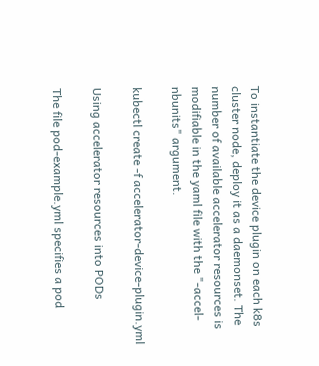To instantiate the device plugin on each k8s cluster node, deploy it as a daemonset. The number of available accelerator resources is modifiable in the yaml file with the "-accel-nbunits" argument.

kubectl create -f accelerator-device-plugin.yml

Using accelerator resources into PODs

The file pod-example.yml specifies a pod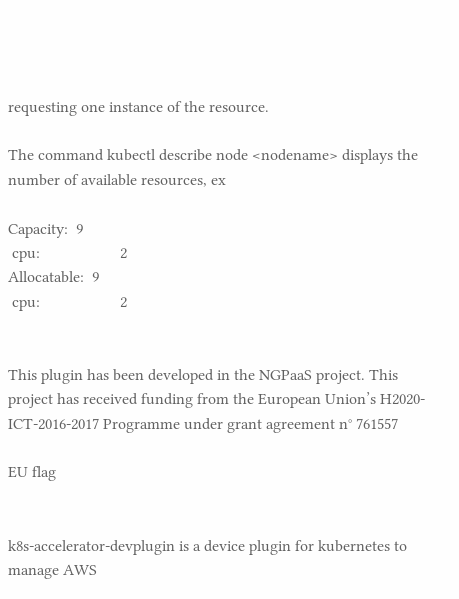requesting one instance of the resource.

The command kubectl describe node <nodename> displays the number of available resources, ex

Capacity:  9
 cpu:                    2
Allocatable:  9
 cpu:                    2


This plugin has been developed in the NGPaaS project. This project has received funding from the European Union’s H2020-ICT-2016-2017 Programme under grant agreement n° 761557

EU flag


k8s-accelerator-devplugin is a device plugin for kubernetes to manage AWS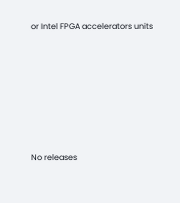or Intel FPGA accelerators units







No releases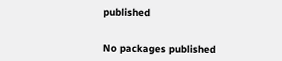published


No packages published